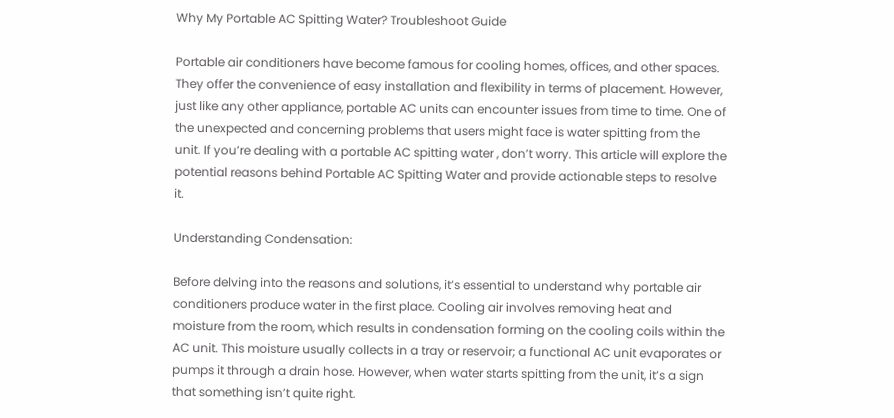Why My Portable AC Spitting Water? Troubleshoot Guide

Portable air conditioners have become famous for cooling homes, offices, and other spaces. They offer the convenience of easy installation and flexibility in terms of placement. However, just like any other appliance, portable AC units can encounter issues from time to time. One of the unexpected and concerning problems that users might face is water spitting from the unit. If you’re dealing with a portable AC spitting water , don’t worry. This article will explore the potential reasons behind Portable AC Spitting Water and provide actionable steps to resolve it.

Understanding Condensation:

Before delving into the reasons and solutions, it’s essential to understand why portable air conditioners produce water in the first place. Cooling air involves removing heat and moisture from the room, which results in condensation forming on the cooling coils within the AC unit. This moisture usually collects in a tray or reservoir; a functional AC unit evaporates or pumps it through a drain hose. However, when water starts spitting from the unit, it’s a sign that something isn’t quite right.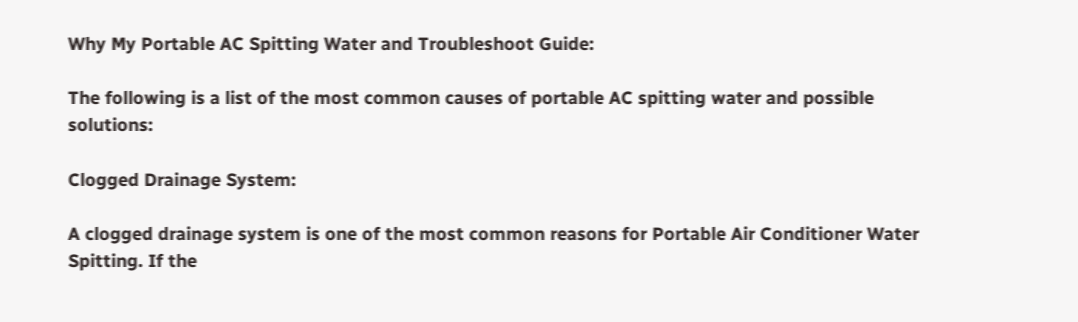Why My Portable AC Spitting Water and Troubleshoot Guide:

The following is a list of the most common causes of portable AC spitting water and possible solutions:

Clogged Drainage System:

A clogged drainage system is one of the most common reasons for Portable Air Conditioner Water Spitting. If the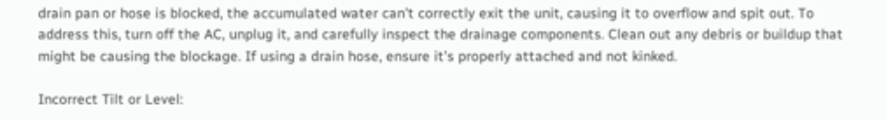drain pan or hose is blocked, the accumulated water can’t correctly exit the unit, causing it to overflow and spit out. To address this, turn off the AC, unplug it, and carefully inspect the drainage components. Clean out any debris or buildup that might be causing the blockage. If using a drain hose, ensure it’s properly attached and not kinked.

Incorrect Tilt or Level: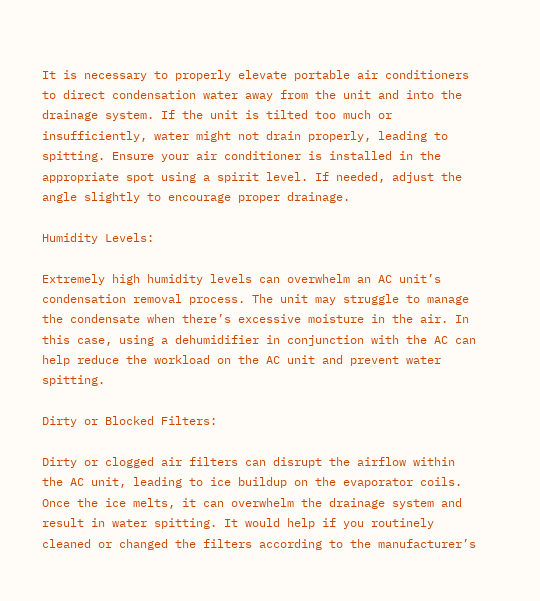It is necessary to properly elevate portable air conditioners to direct condensation water away from the unit and into the drainage system. If the unit is tilted too much or insufficiently, water might not drain properly, leading to spitting. Ensure your air conditioner is installed in the appropriate spot using a spirit level. If needed, adjust the angle slightly to encourage proper drainage.

Humidity Levels:

Extremely high humidity levels can overwhelm an AC unit’s condensation removal process. The unit may struggle to manage the condensate when there’s excessive moisture in the air. In this case, using a dehumidifier in conjunction with the AC can help reduce the workload on the AC unit and prevent water spitting.

Dirty or Blocked Filters:

Dirty or clogged air filters can disrupt the airflow within the AC unit, leading to ice buildup on the evaporator coils. Once the ice melts, it can overwhelm the drainage system and result in water spitting. It would help if you routinely cleaned or changed the filters according to the manufacturer’s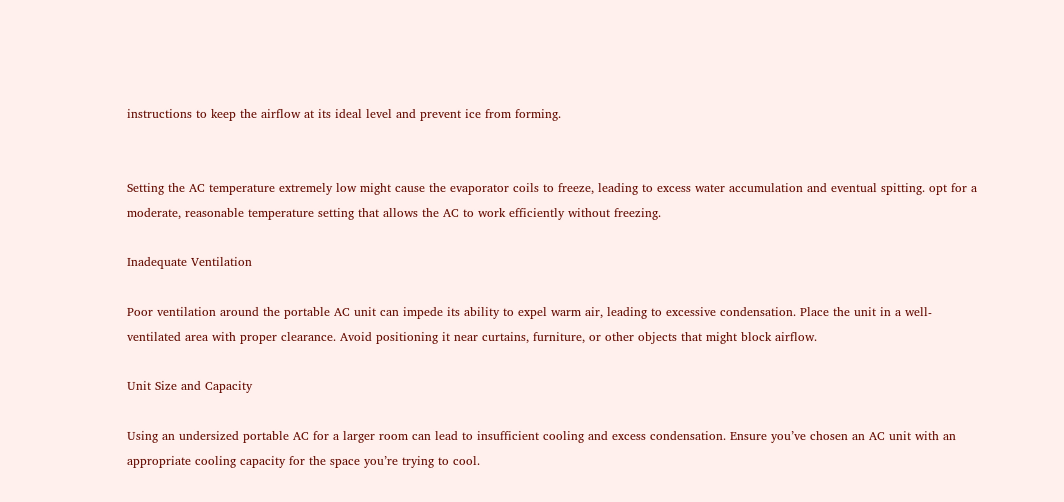instructions to keep the airflow at its ideal level and prevent ice from forming.


Setting the AC temperature extremely low might cause the evaporator coils to freeze, leading to excess water accumulation and eventual spitting. opt for a moderate, reasonable temperature setting that allows the AC to work efficiently without freezing.

Inadequate Ventilation

Poor ventilation around the portable AC unit can impede its ability to expel warm air, leading to excessive condensation. Place the unit in a well-ventilated area with proper clearance. Avoid positioning it near curtains, furniture, or other objects that might block airflow.

Unit Size and Capacity

Using an undersized portable AC for a larger room can lead to insufficient cooling and excess condensation. Ensure you’ve chosen an AC unit with an appropriate cooling capacity for the space you’re trying to cool.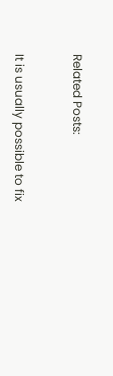Related Posts:


It is usually possible to fix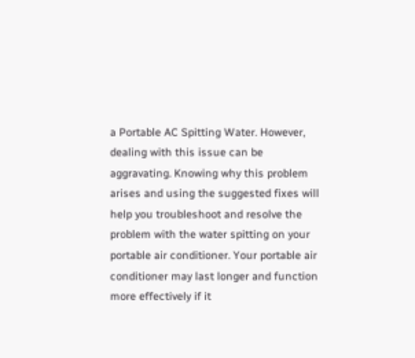a Portable AC Spitting Water. However, dealing with this issue can be aggravating. Knowing why this problem arises and using the suggested fixes will help you troubleshoot and resolve the problem with the water spitting on your portable air conditioner. Your portable air conditioner may last longer and function more effectively if it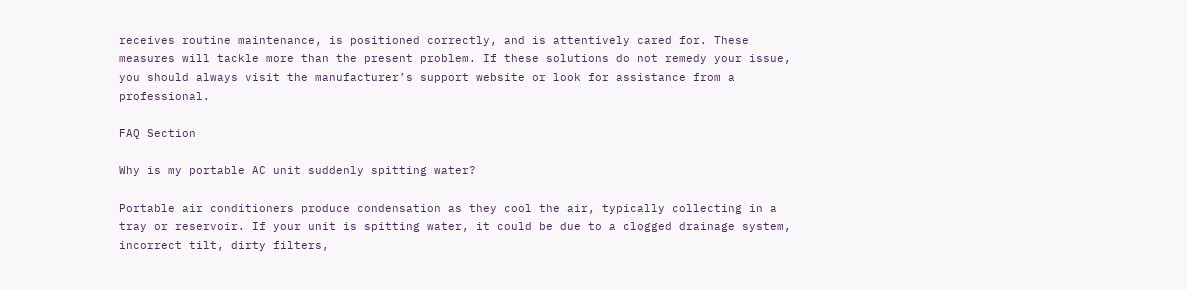receives routine maintenance, is positioned correctly, and is attentively cared for. These measures will tackle more than the present problem. If these solutions do not remedy your issue, you should always visit the manufacturer’s support website or look for assistance from a professional.

FAQ Section

Why is my portable AC unit suddenly spitting water?

Portable air conditioners produce condensation as they cool the air, typically collecting in a tray or reservoir. If your unit is spitting water, it could be due to a clogged drainage system, incorrect tilt, dirty filters,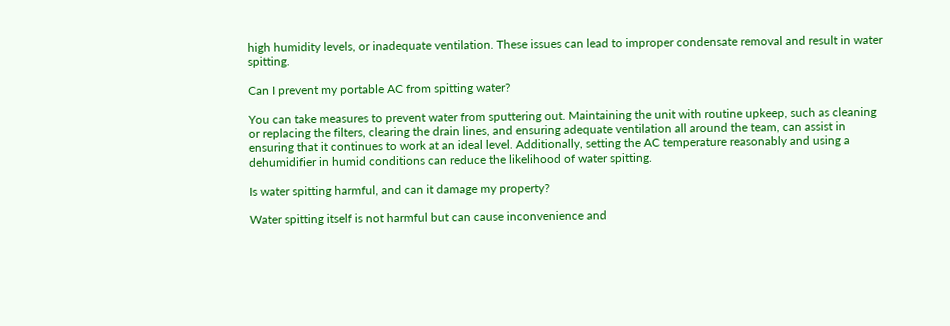high humidity levels, or inadequate ventilation. These issues can lead to improper condensate removal and result in water spitting.

Can I prevent my portable AC from spitting water?

You can take measures to prevent water from sputtering out. Maintaining the unit with routine upkeep, such as cleaning or replacing the filters, clearing the drain lines, and ensuring adequate ventilation all around the team, can assist in ensuring that it continues to work at an ideal level. Additionally, setting the AC temperature reasonably and using a dehumidifier in humid conditions can reduce the likelihood of water spitting.

Is water spitting harmful, and can it damage my property?

Water spitting itself is not harmful but can cause inconvenience and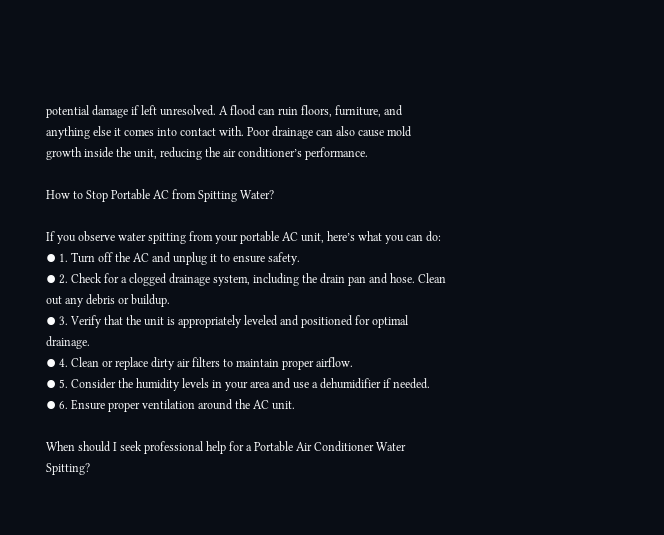potential damage if left unresolved. A flood can ruin floors, furniture, and anything else it comes into contact with. Poor drainage can also cause mold growth inside the unit, reducing the air conditioner’s performance.

How to Stop Portable AC from Spitting Water?

If you observe water spitting from your portable AC unit, here’s what you can do:
⦁ 1. Turn off the AC and unplug it to ensure safety.
⦁ 2. Check for a clogged drainage system, including the drain pan and hose. Clean out any debris or buildup.
⦁ 3. Verify that the unit is appropriately leveled and positioned for optimal drainage.
⦁ 4. Clean or replace dirty air filters to maintain proper airflow.
⦁ 5. Consider the humidity levels in your area and use a dehumidifier if needed.
⦁ 6. Ensure proper ventilation around the AC unit.

When should I seek professional help for a Portable Air Conditioner Water Spitting?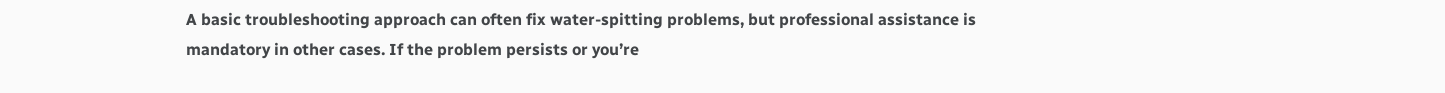A basic troubleshooting approach can often fix water-spitting problems, but professional assistance is mandatory in other cases. If the problem persists or you’re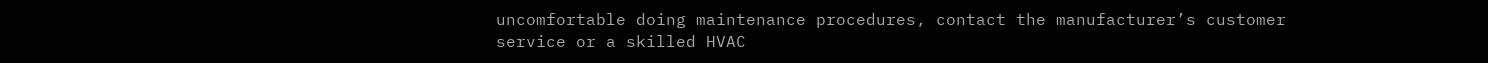uncomfortable doing maintenance procedures, contact the manufacturer’s customer service or a skilled HVAC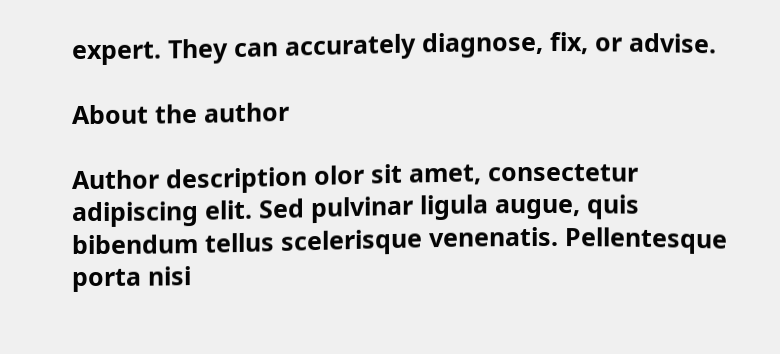expert. They can accurately diagnose, fix, or advise.

About the author

Author description olor sit amet, consectetur adipiscing elit. Sed pulvinar ligula augue, quis bibendum tellus scelerisque venenatis. Pellentesque porta nisi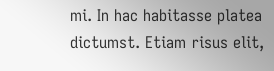mi. In hac habitasse platea dictumst. Etiam risus elit,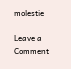molestie

Leave a Comment